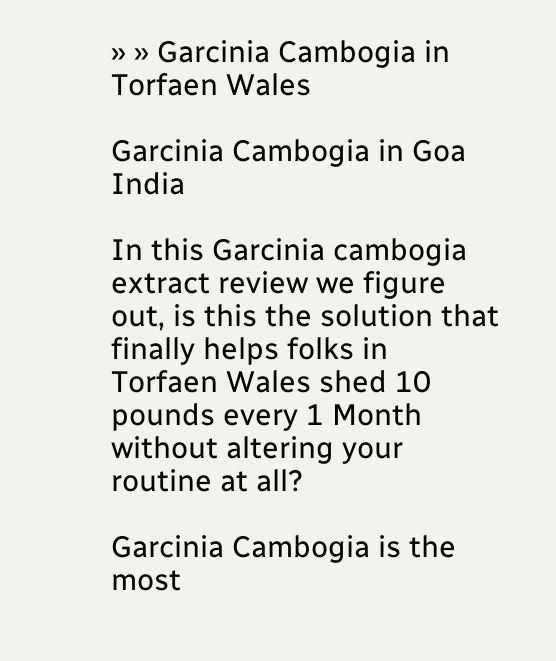» » Garcinia Cambogia in Torfaen Wales

Garcinia Cambogia in Goa India

In this Garcinia cambogia extract review we figure out, is this the solution that finally helps folks in Torfaen Wales shed 10 pounds every 1 Month without altering your routine at all?

Garcinia Cambogia is the most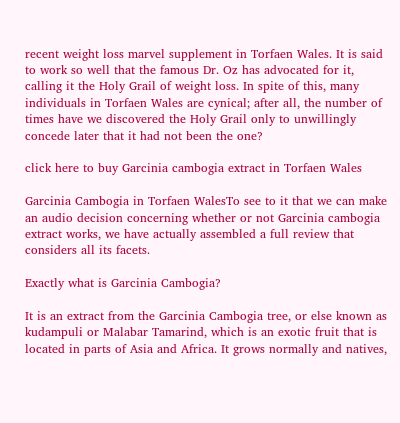recent weight loss marvel supplement in Torfaen Wales. It is said to work so well that the famous Dr. Oz has advocated for it, calling it the Holy Grail of weight loss. In spite of this, many individuals in Torfaen Wales are cynical; after all, the number of times have we discovered the Holy Grail only to unwillingly concede later that it had not been the one?

click here to buy Garcinia cambogia extract in Torfaen Wales

Garcinia Cambogia in Torfaen WalesTo see to it that we can make an audio decision concerning whether or not Garcinia cambogia extract works, we have actually assembled a full review that considers all its facets.

Exactly what is Garcinia Cambogia?

It is an extract from the Garcinia Cambogia tree, or else known as kudampuli or Malabar Tamarind, which is an exotic fruit that is located in parts of Asia and Africa. It grows normally and natives,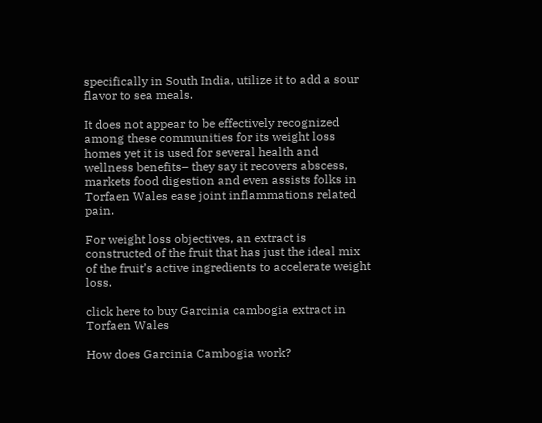specifically in South India, utilize it to add a sour flavor to sea meals.

It does not appear to be effectively recognized among these communities for its weight loss homes yet it is used for several health and wellness benefits– they say it recovers abscess, markets food digestion and even assists folks in Torfaen Wales ease joint inflammations related pain.

For weight loss objectives, an extract is constructed of the fruit that has just the ideal mix of the fruit’s active ingredients to accelerate weight loss.

click here to buy Garcinia cambogia extract in Torfaen Wales

How does Garcinia Cambogia work?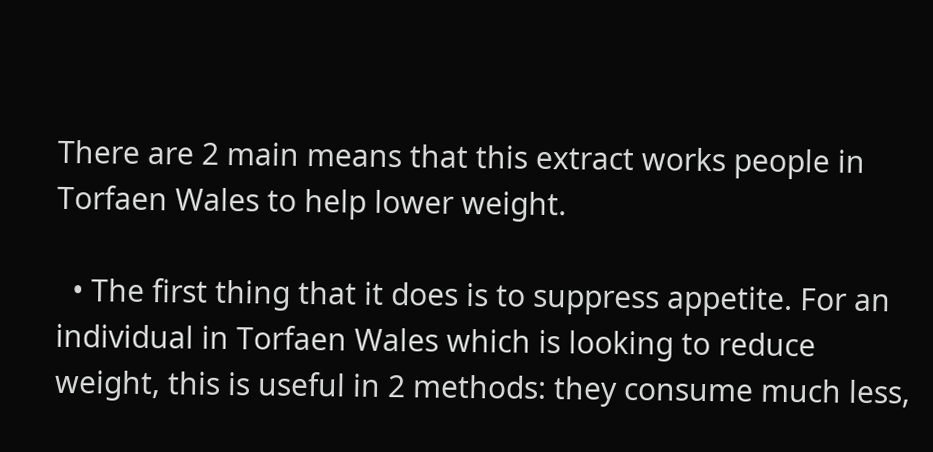There are 2 main means that this extract works people in Torfaen Wales to help lower weight.

  • The first thing that it does is to suppress appetite. For an individual in Torfaen Wales which is looking to reduce weight, this is useful in 2 methods: they consume much less,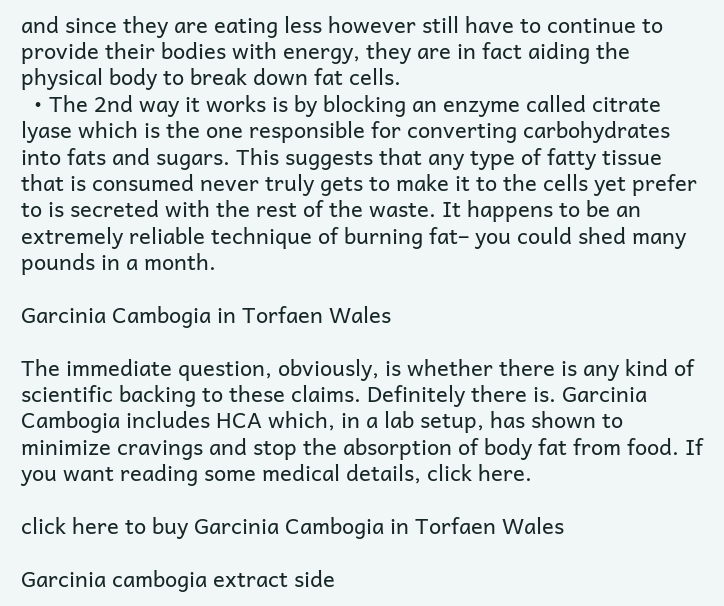and since they are eating less however still have to continue to provide their bodies with energy, they are in fact aiding the physical body to break down fat cells.
  • The 2nd way it works is by blocking an enzyme called citrate lyase which is the one responsible for converting carbohydrates into fats and sugars. This suggests that any type of fatty tissue that is consumed never truly gets to make it to the cells yet prefer to is secreted with the rest of the waste. It happens to be an extremely reliable technique of burning fat– you could shed many pounds in a month.

Garcinia Cambogia in Torfaen Wales

The immediate question, obviously, is whether there is any kind of scientific backing to these claims. Definitely there is. Garcinia Cambogia includes HCA which, in a lab setup, has shown to minimize cravings and stop the absorption of body fat from food. If you want reading some medical details, click here.

click here to buy Garcinia Cambogia in Torfaen Wales

Garcinia cambogia extract side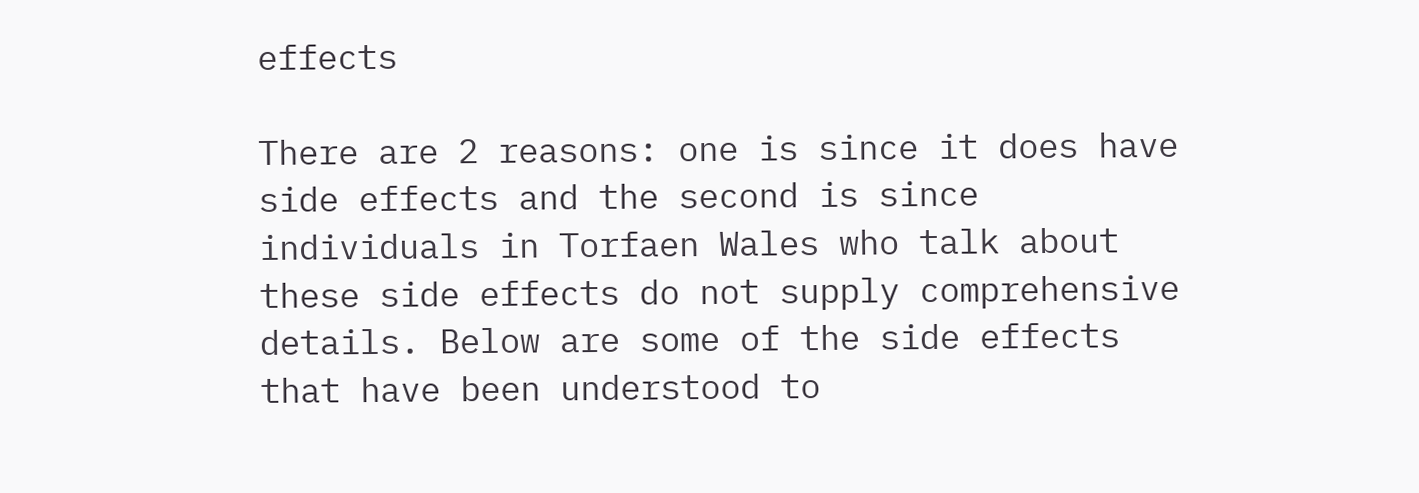effects

There are 2 reasons: one is since it does have side effects and the second is since individuals in Torfaen Wales who talk about these side effects do not supply comprehensive details. Below are some of the side effects that have been understood to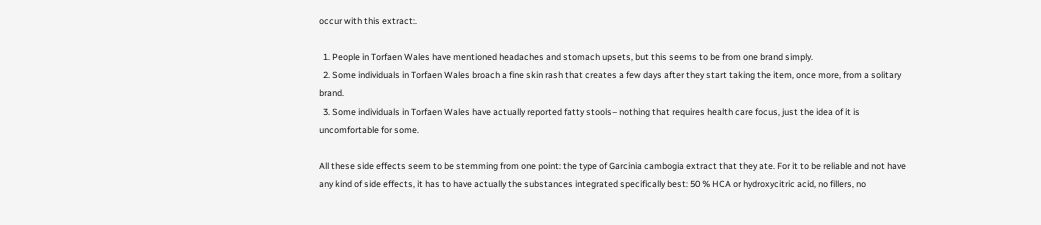occur with this extract:.

  1. People in Torfaen Wales have mentioned headaches and stomach upsets, but this seems to be from one brand simply.
  2. Some individuals in Torfaen Wales broach a fine skin rash that creates a few days after they start taking the item, once more, from a solitary brand.
  3. Some individuals in Torfaen Wales have actually reported fatty stools– nothing that requires health care focus, just the idea of it is uncomfortable for some.

All these side effects seem to be stemming from one point: the type of Garcinia cambogia extract that they ate. For it to be reliable and not have any kind of side effects, it has to have actually the substances integrated specifically best: 50 % HCA or hydroxycitric acid, no fillers, no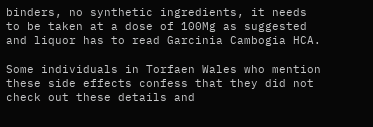binders, no synthetic ingredients, it needs to be taken at a dose of 100Mg as suggested and liquor has to read Garcinia Cambogia HCA.

Some individuals in Torfaen Wales who mention these side effects confess that they did not check out these details and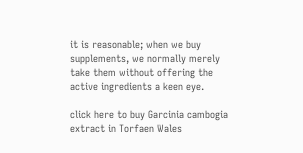it is reasonable; when we buy supplements, we normally merely take them without offering the active ingredients a keen eye.

click here to buy Garcinia cambogia extract in Torfaen Wales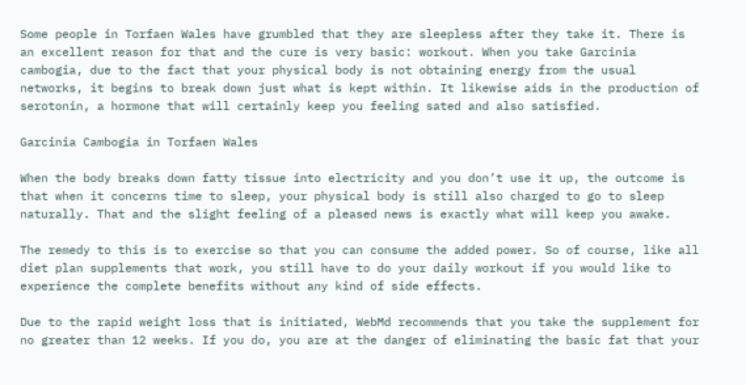Some people in Torfaen Wales have grumbled that they are sleepless after they take it. There is an excellent reason for that and the cure is very basic: workout. When you take Garcinia cambogia, due to the fact that your physical body is not obtaining energy from the usual networks, it begins to break down just what is kept within. It likewise aids in the production of serotonin, a hormone that will certainly keep you feeling sated and also satisfied.

Garcinia Cambogia in Torfaen Wales

When the body breaks down fatty tissue into electricity and you don’t use it up, the outcome is that when it concerns time to sleep, your physical body is still also charged to go to sleep naturally. That and the slight feeling of a pleased news is exactly what will keep you awake.

The remedy to this is to exercise so that you can consume the added power. So of course, like all diet plan supplements that work, you still have to do your daily workout if you would like to experience the complete benefits without any kind of side effects.

Due to the rapid weight loss that is initiated, WebMd recommends that you take the supplement for no greater than 12 weeks. If you do, you are at the danger of eliminating the basic fat that your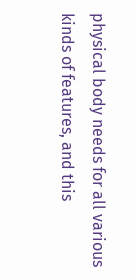physical body needs for all various kinds of features, and this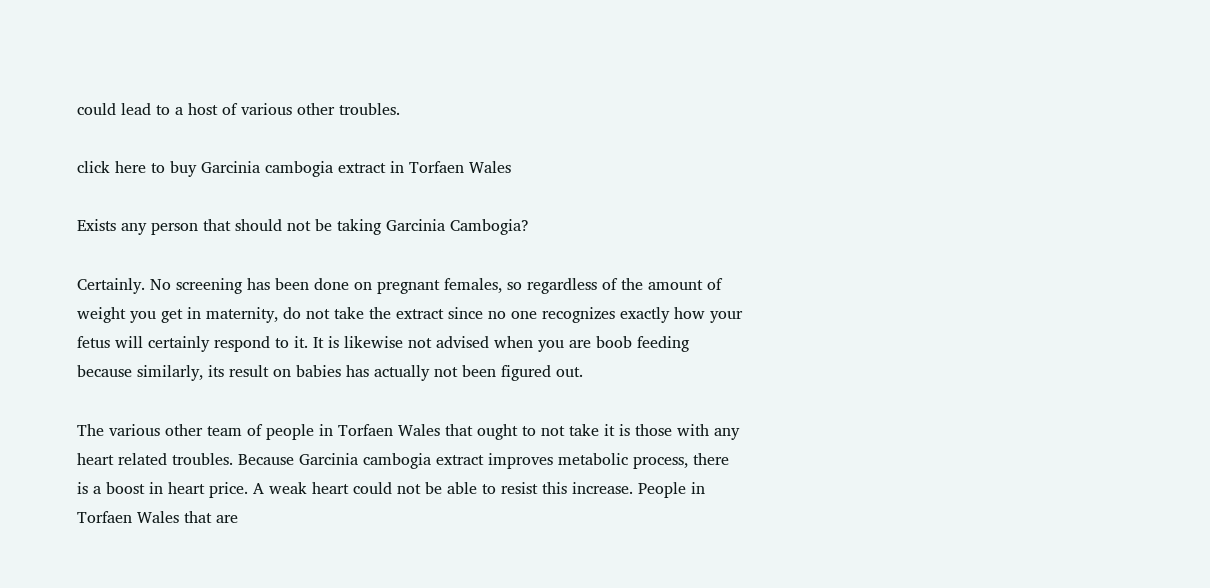could lead to a host of various other troubles.

click here to buy Garcinia cambogia extract in Torfaen Wales

Exists any person that should not be taking Garcinia Cambogia?

Certainly. No screening has been done on pregnant females, so regardless of the amount of weight you get in maternity, do not take the extract since no one recognizes exactly how your fetus will certainly respond to it. It is likewise not advised when you are boob feeding because similarly, its result on babies has actually not been figured out.

The various other team of people in Torfaen Wales that ought to not take it is those with any heart related troubles. Because Garcinia cambogia extract improves metabolic process, there is a boost in heart price. A weak heart could not be able to resist this increase. People in Torfaen Wales that are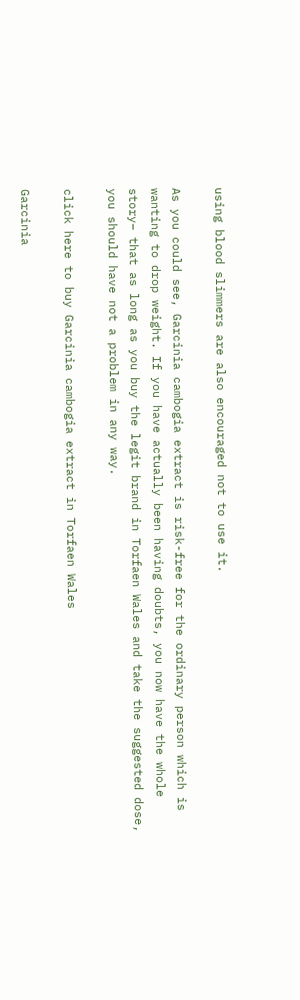using blood slimmers are also encouraged not to use it.

As you could see, Garcinia cambogia extract is risk-free for the ordinary person which is wanting to drop weight. If you have actually been having doubts, you now have the whole story– that as long as you buy the legit brand in Torfaen Wales and take the suggested dose, you should have not a problem in any way.

click here to buy Garcinia cambogia extract in Torfaen Wales

Garcinia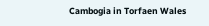Cambogia in Torfaen Wales